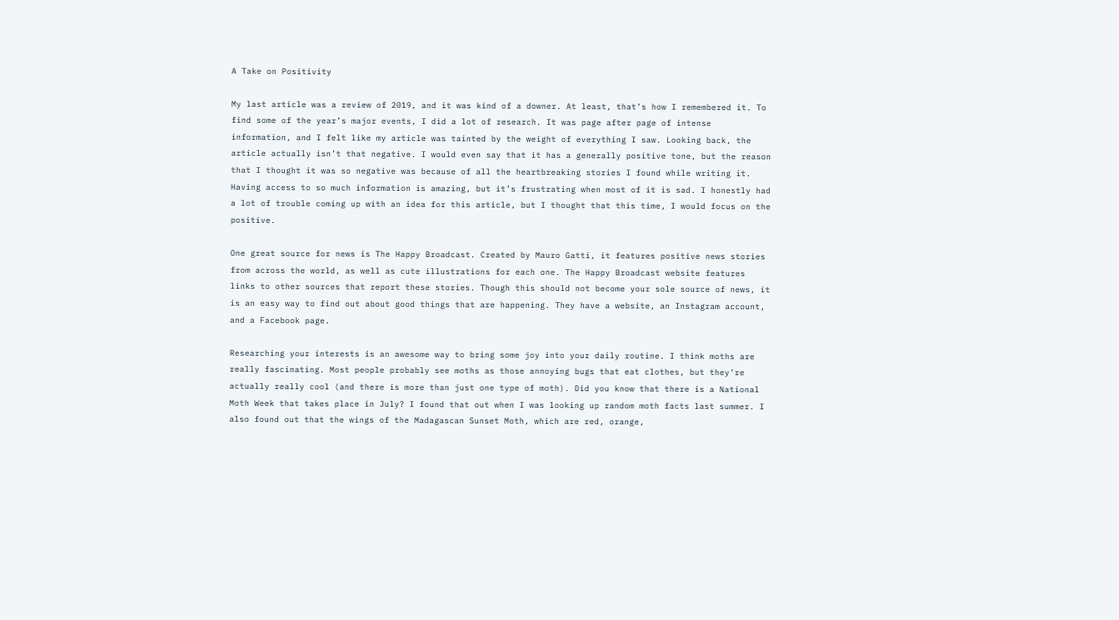A Take on Positivity

My last article was a review of 2019, and it was kind of a downer. At least, that’s how I remembered it. To find some of the year’s major events, I did a lot of research. It was page after page of intense information, and I felt like my article was tainted by the weight of everything I saw. Looking back, the article actually isn’t that negative. I would even say that it has a generally positive tone, but the reason that I thought it was so negative was because of all the heartbreaking stories I found while writing it. Having access to so much information is amazing, but it’s frustrating when most of it is sad. I honestly had a lot of trouble coming up with an idea for this article, but I thought that this time, I would focus on the positive.

One great source for news is The Happy Broadcast. Created by Mauro Gatti, it features positive news stories from across the world, as well as cute illustrations for each one. The Happy Broadcast website features links to other sources that report these stories. Though this should not become your sole source of news, it is an easy way to find out about good things that are happening. They have a website, an Instagram account, and a Facebook page.

Researching your interests is an awesome way to bring some joy into your daily routine. I think moths are really fascinating. Most people probably see moths as those annoying bugs that eat clothes, but they’re actually really cool (and there is more than just one type of moth). Did you know that there is a National Moth Week that takes place in July? I found that out when I was looking up random moth facts last summer. I also found out that the wings of the Madagascan Sunset Moth, which are red, orange,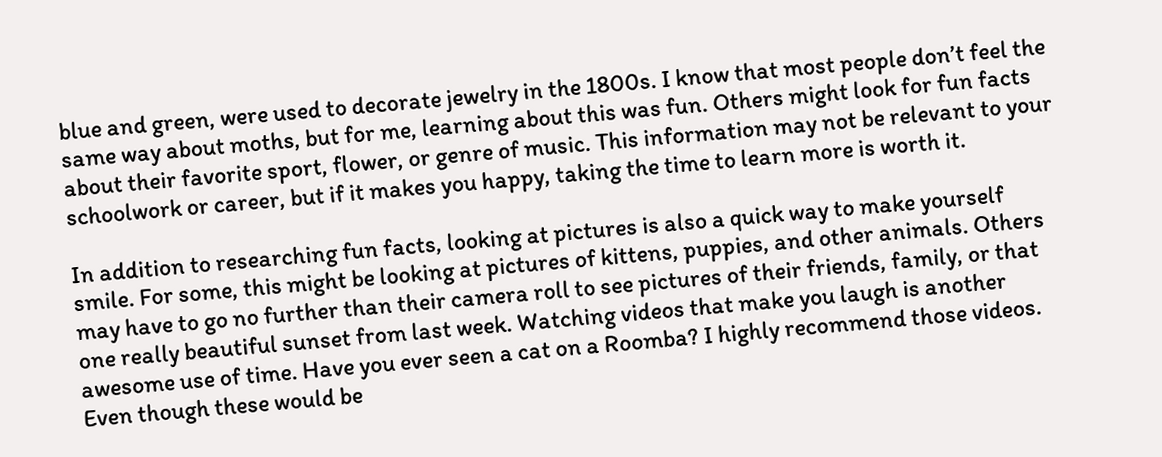blue and green, were used to decorate jewelry in the 1800s. I know that most people don’t feel the same way about moths, but for me, learning about this was fun. Others might look for fun facts about their favorite sport, flower, or genre of music. This information may not be relevant to your schoolwork or career, but if it makes you happy, taking the time to learn more is worth it.

In addition to researching fun facts, looking at pictures is also a quick way to make yourself smile. For some, this might be looking at pictures of kittens, puppies, and other animals. Others may have to go no further than their camera roll to see pictures of their friends, family, or that one really beautiful sunset from last week. Watching videos that make you laugh is another awesome use of time. Have you ever seen a cat on a Roomba? I highly recommend those videos. Even though these would be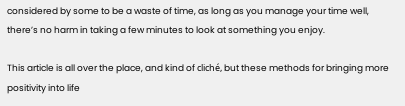considered by some to be a waste of time, as long as you manage your time well, there’s no harm in taking a few minutes to look at something you enjoy.

This article is all over the place, and kind of cliché, but these methods for bringing more positivity into life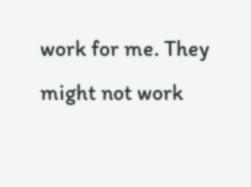work for me. They might not work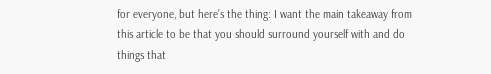for everyone, but here’s the thing: I want the main takeaway from this article to be that you should surround yourself with and do things that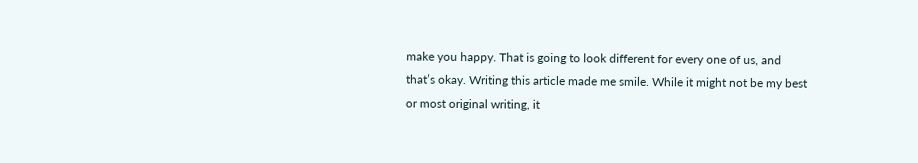make you happy. That is going to look different for every one of us, and that’s okay. Writing this article made me smile. While it might not be my best or most original writing, it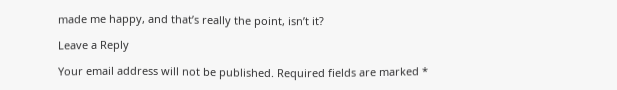made me happy, and that’s really the point, isn’t it?

Leave a Reply

Your email address will not be published. Required fields are marked *